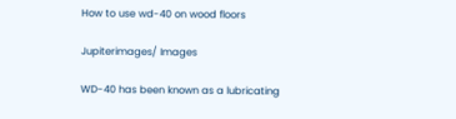How to use wd-40 on wood floors

Jupiterimages/ Images

WD-40 has been known as a lubricating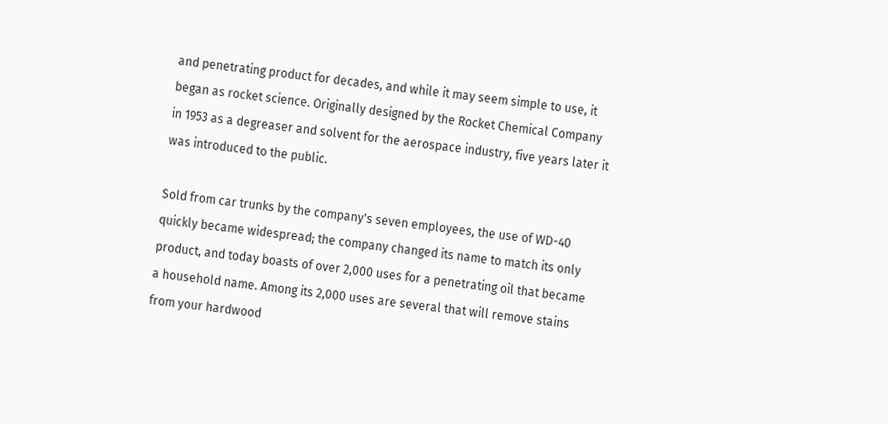and penetrating product for decades, and while it may seem simple to use, it began as rocket science. Originally designed by the Rocket Chemical Company in 1953 as a degreaser and solvent for the aerospace industry, five years later it was introduced to the public.

Sold from car trunks by the company's seven employees, the use of WD-40 quickly became widespread; the company changed its name to match its only product, and today boasts of over 2,000 uses for a penetrating oil that became a household name. Among its 2,000 uses are several that will remove stains from your hardwood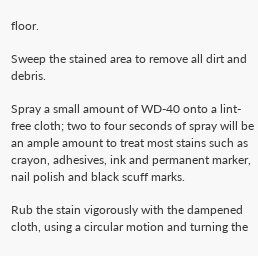floor.

Sweep the stained area to remove all dirt and debris.

Spray a small amount of WD-40 onto a lint-free cloth; two to four seconds of spray will be an ample amount to treat most stains such as crayon, adhesives, ink and permanent marker, nail polish and black scuff marks.

Rub the stain vigorously with the dampened cloth, using a circular motion and turning the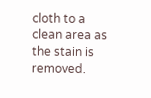cloth to a clean area as the stain is removed.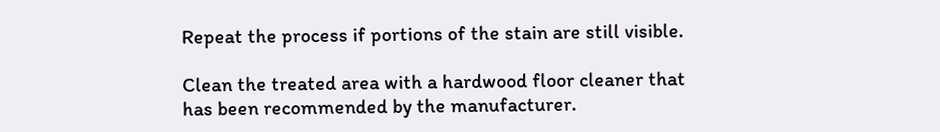Repeat the process if portions of the stain are still visible.

Clean the treated area with a hardwood floor cleaner that has been recommended by the manufacturer.